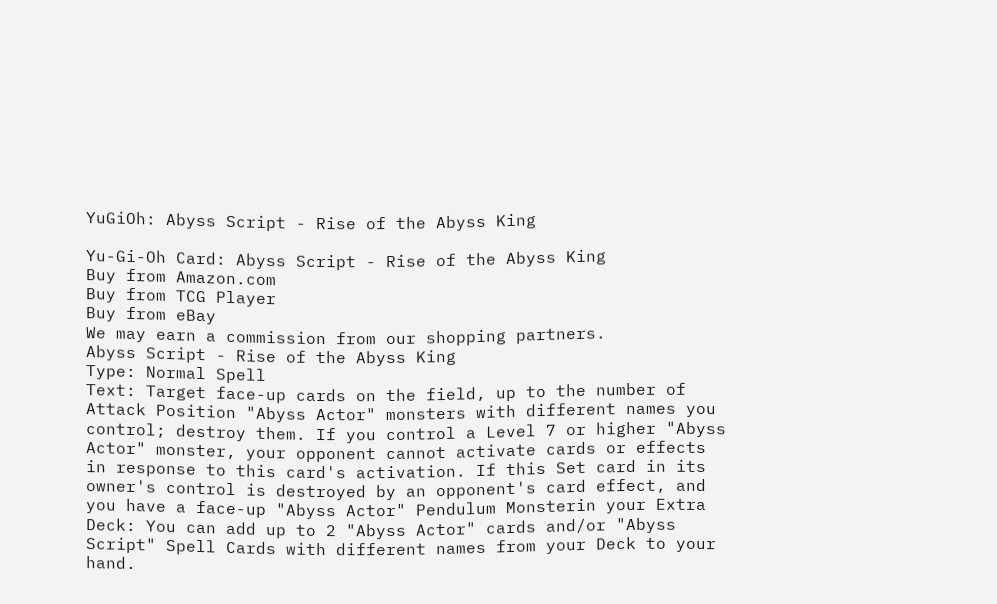YuGiOh: Abyss Script - Rise of the Abyss King

Yu-Gi-Oh Card: Abyss Script - Rise of the Abyss King
Buy from Amazon.com
Buy from TCG Player
Buy from eBay
We may earn a commission from our shopping partners.
Abyss Script - Rise of the Abyss King
Type: Normal Spell
Text: Target face-up cards on the field, up to the number of Attack Position "Abyss Actor" monsters with different names you control; destroy them. If you control a Level 7 or higher "Abyss Actor" monster, your opponent cannot activate cards or effects in response to this card's activation. If this Set card in its owner's control is destroyed by an opponent's card effect, and you have a face-up "Abyss Actor" Pendulum Monsterin your Extra Deck: You can add up to 2 "Abyss Actor" cards and/or "Abyss Script" Spell Cards with different names from your Deck to your hand.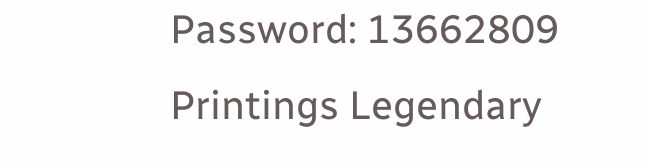Password: 13662809
Printings Legendary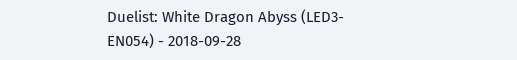Duelist: White Dragon Abyss (LED3-EN054) - 2018-09-28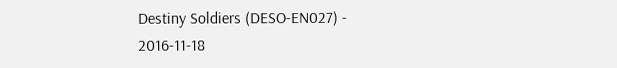Destiny Soldiers (DESO-EN027) - 2016-11-18